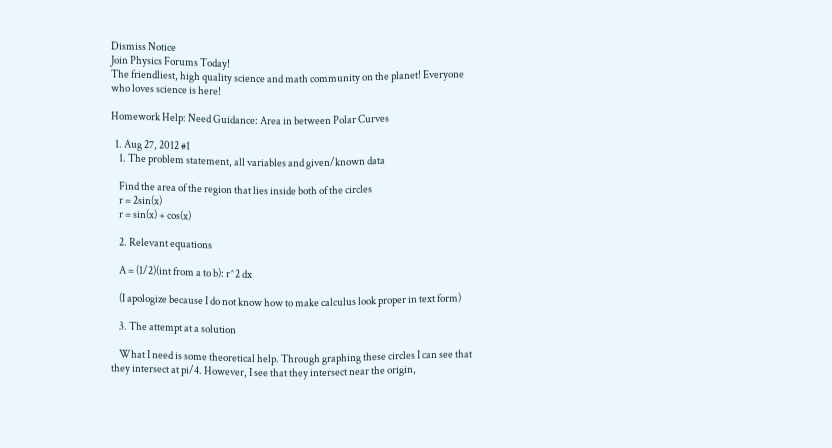Dismiss Notice
Join Physics Forums Today!
The friendliest, high quality science and math community on the planet! Everyone who loves science is here!

Homework Help: Need Guidance: Area in between Polar Curves

  1. Aug 27, 2012 #1
    1. The problem statement, all variables and given/known data

    Find the area of the region that lies inside both of the circles
    r = 2sin(x)
    r = sin(x) + cos(x)

    2. Relevant equations

    A = (1/2)(int from a to b): r^2 dx

    (I apologize because I do not know how to make calculus look proper in text form)

    3. The attempt at a solution

    What I need is some theoretical help. Through graphing these circles I can see that they intersect at pi/4. However, I see that they intersect near the origin,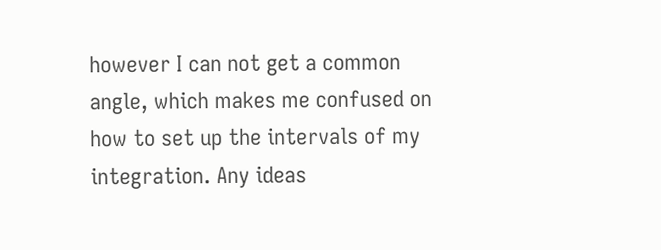however I can not get a common angle, which makes me confused on how to set up the intervals of my integration. Any ideas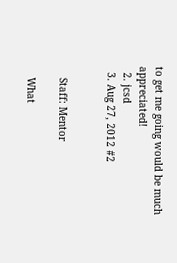to get me going would be much appreciated!
  2. jcsd
  3. Aug 27, 2012 #2


    Staff: Mentor

    What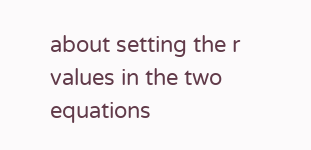about setting the r values in the two equations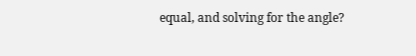equal, and solving for the angle?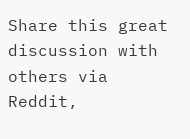Share this great discussion with others via Reddit,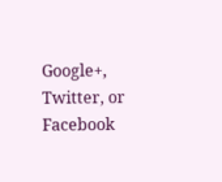Google+, Twitter, or Facebook